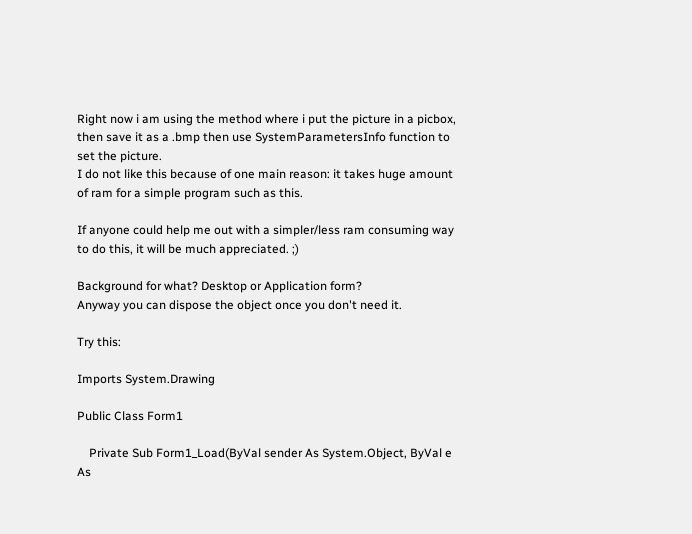Right now i am using the method where i put the picture in a picbox, then save it as a .bmp then use SystemParametersInfo function to set the picture.
I do not like this because of one main reason: it takes huge amount of ram for a simple program such as this.

If anyone could help me out with a simpler/less ram consuming way to do this, it will be much appreciated. ;)

Background for what? Desktop or Application form?
Anyway you can dispose the object once you don't need it.

Try this:

Imports System.Drawing

Public Class Form1

    Private Sub Form1_Load(ByVal sender As System.Object, ByVal e As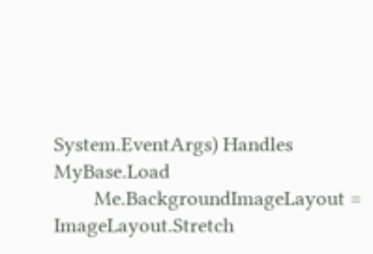System.EventArgs) Handles MyBase.Load
        Me.BackgroundImageLayout = ImageLayout.Stretch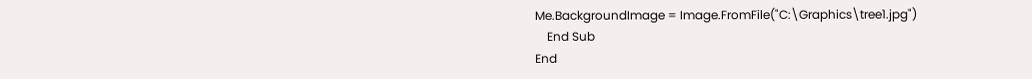Me.BackgroundImage = Image.FromFile("C:\Graphics\tree1.jpg")
    End Sub
End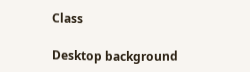Class

Desktop background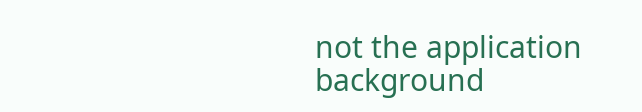not the application background